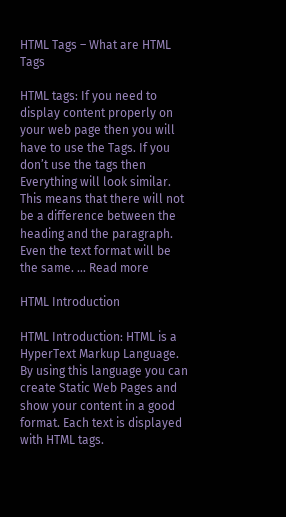HTML Tags – What are HTML Tags

HTML tags: If you need to display content properly on your web page then you will have to use the Tags. If you don’t use the tags then Everything will look similar. This means that there will not be a difference between the heading and the paragraph. Even the text format will be the same. … Read more

HTML Introduction

HTML Introduction: HTML is a HyperText Markup Language. By using this language you can create Static Web Pages and show your content in a good format. Each text is displayed with HTML tags.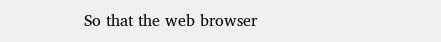So that the web browser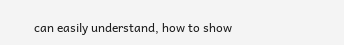can easily understand, how to show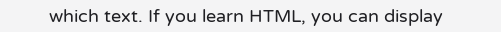which text. If you learn HTML, you can display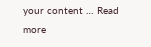your content … Read more